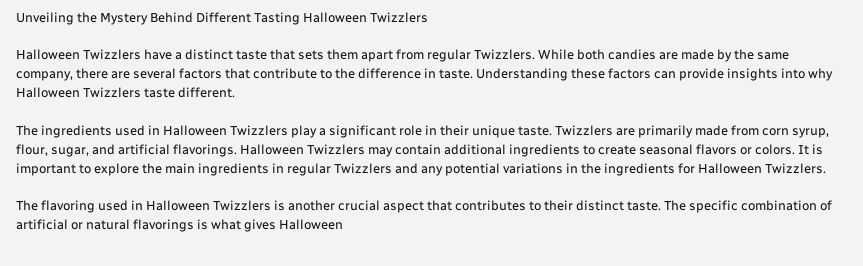Unveiling the Mystery Behind Different Tasting Halloween Twizzlers

Halloween Twizzlers have a distinct taste that sets them apart from regular Twizzlers. While both candies are made by the same company, there are several factors that contribute to the difference in taste. Understanding these factors can provide insights into why Halloween Twizzlers taste different.

The ingredients used in Halloween Twizzlers play a significant role in their unique taste. Twizzlers are primarily made from corn syrup, flour, sugar, and artificial flavorings. Halloween Twizzlers may contain additional ingredients to create seasonal flavors or colors. It is important to explore the main ingredients in regular Twizzlers and any potential variations in the ingredients for Halloween Twizzlers.

The flavoring used in Halloween Twizzlers is another crucial aspect that contributes to their distinct taste. The specific combination of artificial or natural flavorings is what gives Halloween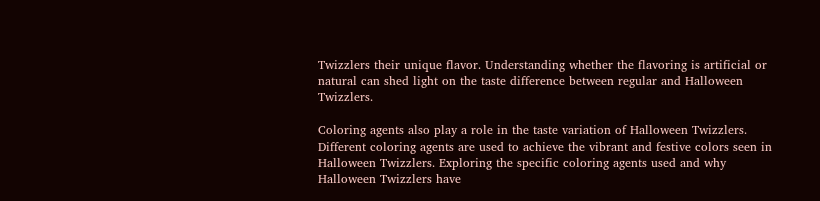Twizzlers their unique flavor. Understanding whether the flavoring is artificial or natural can shed light on the taste difference between regular and Halloween Twizzlers.

Coloring agents also play a role in the taste variation of Halloween Twizzlers. Different coloring agents are used to achieve the vibrant and festive colors seen in Halloween Twizzlers. Exploring the specific coloring agents used and why Halloween Twizzlers have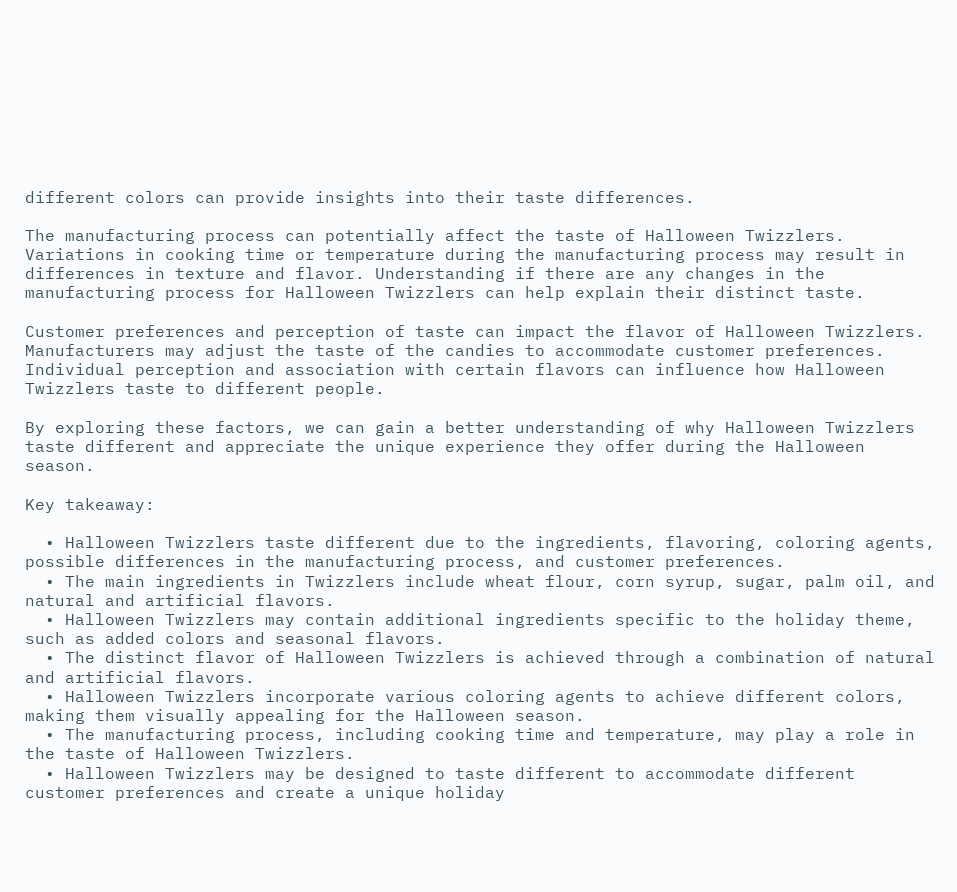different colors can provide insights into their taste differences.

The manufacturing process can potentially affect the taste of Halloween Twizzlers. Variations in cooking time or temperature during the manufacturing process may result in differences in texture and flavor. Understanding if there are any changes in the manufacturing process for Halloween Twizzlers can help explain their distinct taste.

Customer preferences and perception of taste can impact the flavor of Halloween Twizzlers. Manufacturers may adjust the taste of the candies to accommodate customer preferences. Individual perception and association with certain flavors can influence how Halloween Twizzlers taste to different people.

By exploring these factors, we can gain a better understanding of why Halloween Twizzlers taste different and appreciate the unique experience they offer during the Halloween season.

Key takeaway:

  • Halloween Twizzlers taste different due to the ingredients, flavoring, coloring agents, possible differences in the manufacturing process, and customer preferences.
  • The main ingredients in Twizzlers include wheat flour, corn syrup, sugar, palm oil, and natural and artificial flavors.
  • Halloween Twizzlers may contain additional ingredients specific to the holiday theme, such as added colors and seasonal flavors.
  • The distinct flavor of Halloween Twizzlers is achieved through a combination of natural and artificial flavors.
  • Halloween Twizzlers incorporate various coloring agents to achieve different colors, making them visually appealing for the Halloween season.
  • The manufacturing process, including cooking time and temperature, may play a role in the taste of Halloween Twizzlers.
  • Halloween Twizzlers may be designed to taste different to accommodate different customer preferences and create a unique holiday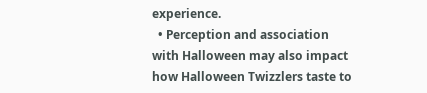experience.
  • Perception and association with Halloween may also impact how Halloween Twizzlers taste to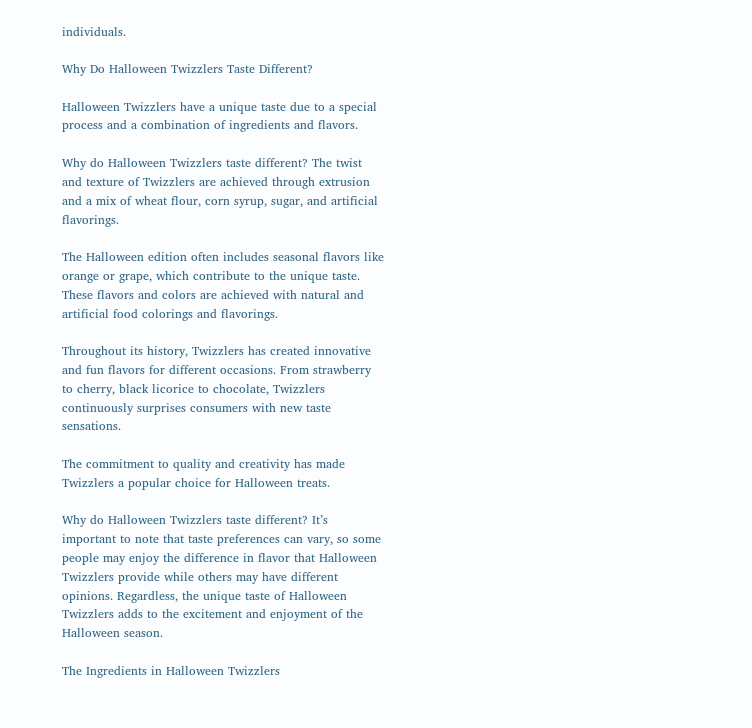individuals.

Why Do Halloween Twizzlers Taste Different?

Halloween Twizzlers have a unique taste due to a special process and a combination of ingredients and flavors.

Why do Halloween Twizzlers taste different? The twist and texture of Twizzlers are achieved through extrusion and a mix of wheat flour, corn syrup, sugar, and artificial flavorings.

The Halloween edition often includes seasonal flavors like orange or grape, which contribute to the unique taste. These flavors and colors are achieved with natural and artificial food colorings and flavorings.

Throughout its history, Twizzlers has created innovative and fun flavors for different occasions. From strawberry to cherry, black licorice to chocolate, Twizzlers continuously surprises consumers with new taste sensations.

The commitment to quality and creativity has made Twizzlers a popular choice for Halloween treats.

Why do Halloween Twizzlers taste different? It’s important to note that taste preferences can vary, so some people may enjoy the difference in flavor that Halloween Twizzlers provide while others may have different opinions. Regardless, the unique taste of Halloween Twizzlers adds to the excitement and enjoyment of the Halloween season.

The Ingredients in Halloween Twizzlers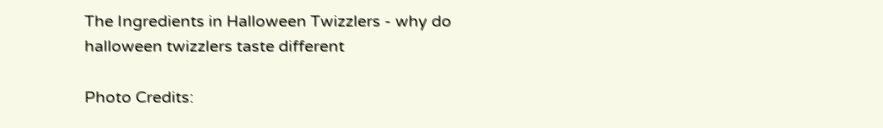The Ingredients in Halloween Twizzlers - why do halloween twizzlers taste different

Photo Credits: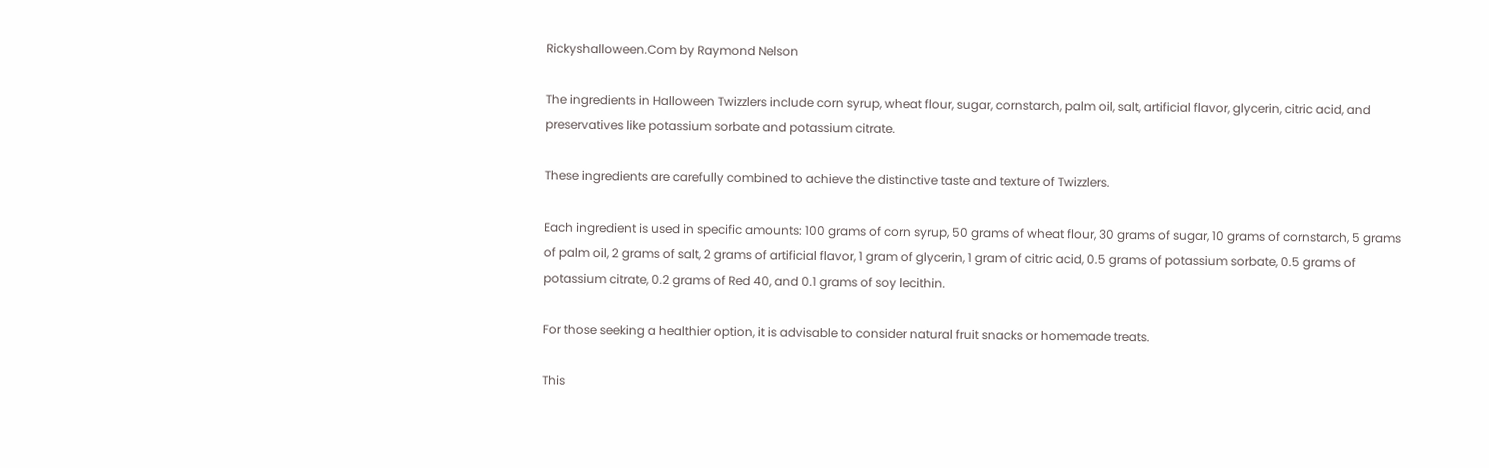Rickyshalloween.Com by Raymond Nelson

The ingredients in Halloween Twizzlers include corn syrup, wheat flour, sugar, cornstarch, palm oil, salt, artificial flavor, glycerin, citric acid, and preservatives like potassium sorbate and potassium citrate.

These ingredients are carefully combined to achieve the distinctive taste and texture of Twizzlers.

Each ingredient is used in specific amounts: 100 grams of corn syrup, 50 grams of wheat flour, 30 grams of sugar, 10 grams of cornstarch, 5 grams of palm oil, 2 grams of salt, 2 grams of artificial flavor, 1 gram of glycerin, 1 gram of citric acid, 0.5 grams of potassium sorbate, 0.5 grams of potassium citrate, 0.2 grams of Red 40, and 0.1 grams of soy lecithin.

For those seeking a healthier option, it is advisable to consider natural fruit snacks or homemade treats.

This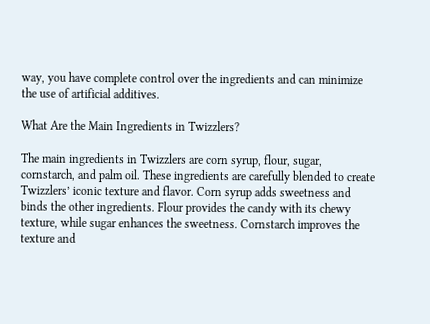way, you have complete control over the ingredients and can minimize the use of artificial additives.

What Are the Main Ingredients in Twizzlers?

The main ingredients in Twizzlers are corn syrup, flour, sugar, cornstarch, and palm oil. These ingredients are carefully blended to create Twizzlers’ iconic texture and flavor. Corn syrup adds sweetness and binds the other ingredients. Flour provides the candy with its chewy texture, while sugar enhances the sweetness. Cornstarch improves the texture and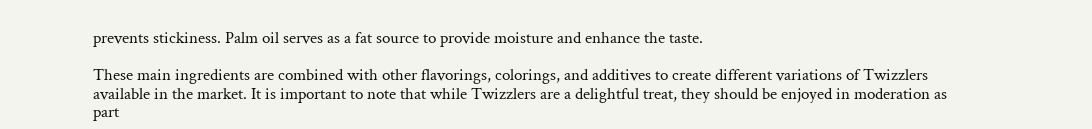prevents stickiness. Palm oil serves as a fat source to provide moisture and enhance the taste.

These main ingredients are combined with other flavorings, colorings, and additives to create different variations of Twizzlers available in the market. It is important to note that while Twizzlers are a delightful treat, they should be enjoyed in moderation as part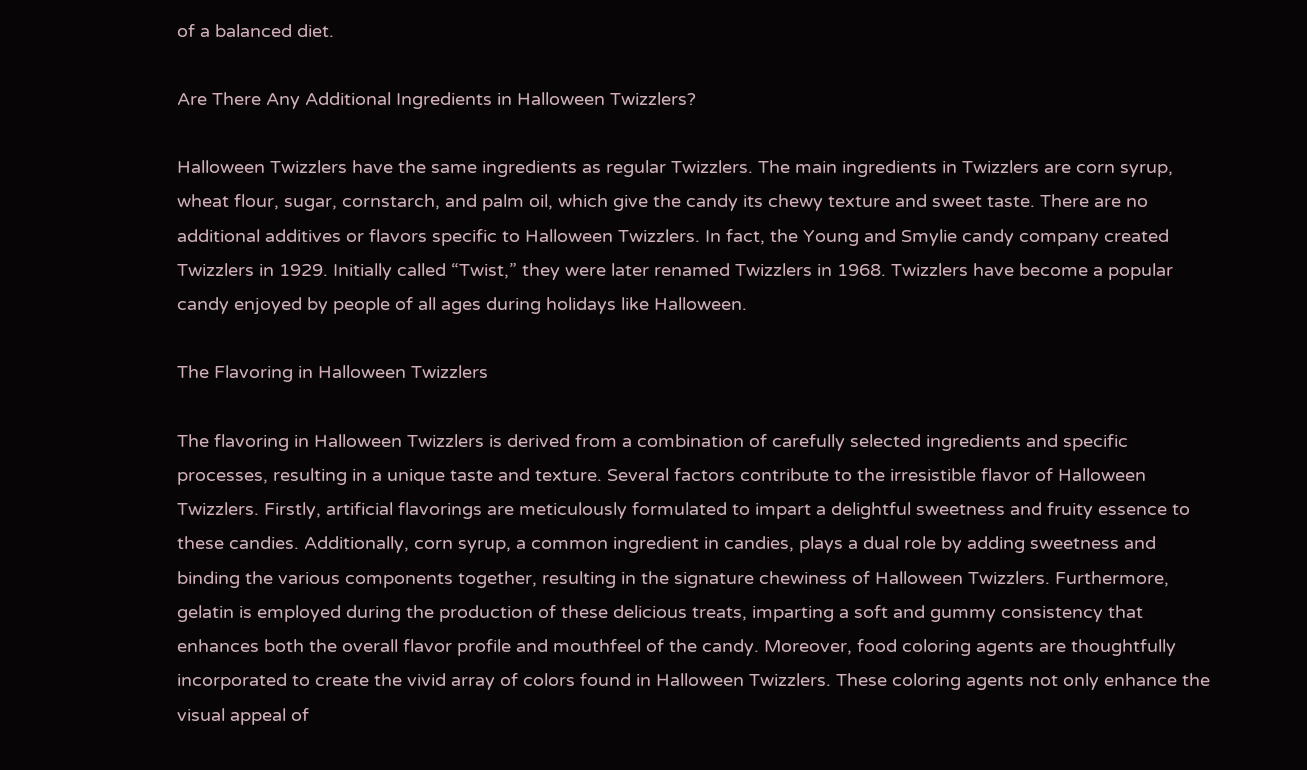of a balanced diet.

Are There Any Additional Ingredients in Halloween Twizzlers?

Halloween Twizzlers have the same ingredients as regular Twizzlers. The main ingredients in Twizzlers are corn syrup, wheat flour, sugar, cornstarch, and palm oil, which give the candy its chewy texture and sweet taste. There are no additional additives or flavors specific to Halloween Twizzlers. In fact, the Young and Smylie candy company created Twizzlers in 1929. Initially called “Twist,” they were later renamed Twizzlers in 1968. Twizzlers have become a popular candy enjoyed by people of all ages during holidays like Halloween.

The Flavoring in Halloween Twizzlers

The flavoring in Halloween Twizzlers is derived from a combination of carefully selected ingredients and specific processes, resulting in a unique taste and texture. Several factors contribute to the irresistible flavor of Halloween Twizzlers. Firstly, artificial flavorings are meticulously formulated to impart a delightful sweetness and fruity essence to these candies. Additionally, corn syrup, a common ingredient in candies, plays a dual role by adding sweetness and binding the various components together, resulting in the signature chewiness of Halloween Twizzlers. Furthermore, gelatin is employed during the production of these delicious treats, imparting a soft and gummy consistency that enhances both the overall flavor profile and mouthfeel of the candy. Moreover, food coloring agents are thoughtfully incorporated to create the vivid array of colors found in Halloween Twizzlers. These coloring agents not only enhance the visual appeal of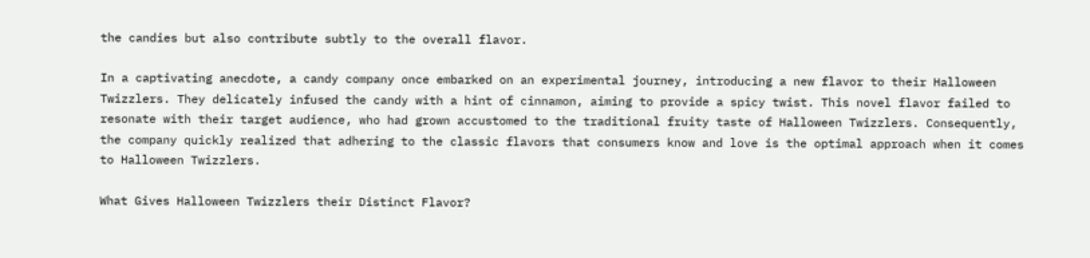the candies but also contribute subtly to the overall flavor.

In a captivating anecdote, a candy company once embarked on an experimental journey, introducing a new flavor to their Halloween Twizzlers. They delicately infused the candy with a hint of cinnamon, aiming to provide a spicy twist. This novel flavor failed to resonate with their target audience, who had grown accustomed to the traditional fruity taste of Halloween Twizzlers. Consequently, the company quickly realized that adhering to the classic flavors that consumers know and love is the optimal approach when it comes to Halloween Twizzlers.

What Gives Halloween Twizzlers their Distinct Flavor?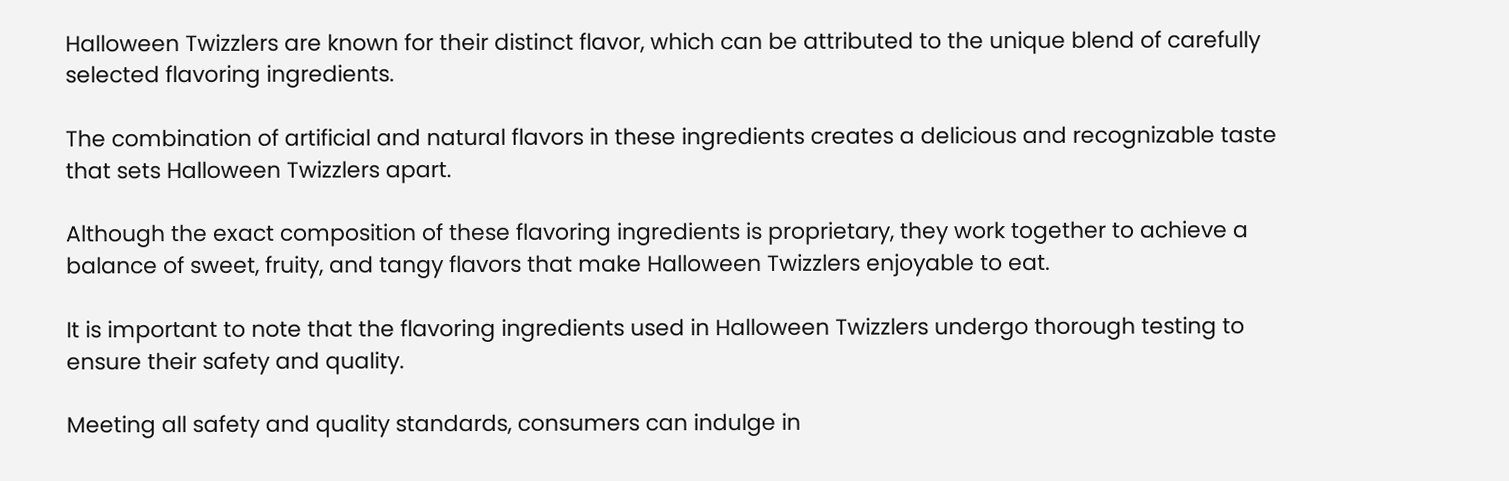Halloween Twizzlers are known for their distinct flavor, which can be attributed to the unique blend of carefully selected flavoring ingredients.

The combination of artificial and natural flavors in these ingredients creates a delicious and recognizable taste that sets Halloween Twizzlers apart.

Although the exact composition of these flavoring ingredients is proprietary, they work together to achieve a balance of sweet, fruity, and tangy flavors that make Halloween Twizzlers enjoyable to eat.

It is important to note that the flavoring ingredients used in Halloween Twizzlers undergo thorough testing to ensure their safety and quality.

Meeting all safety and quality standards, consumers can indulge in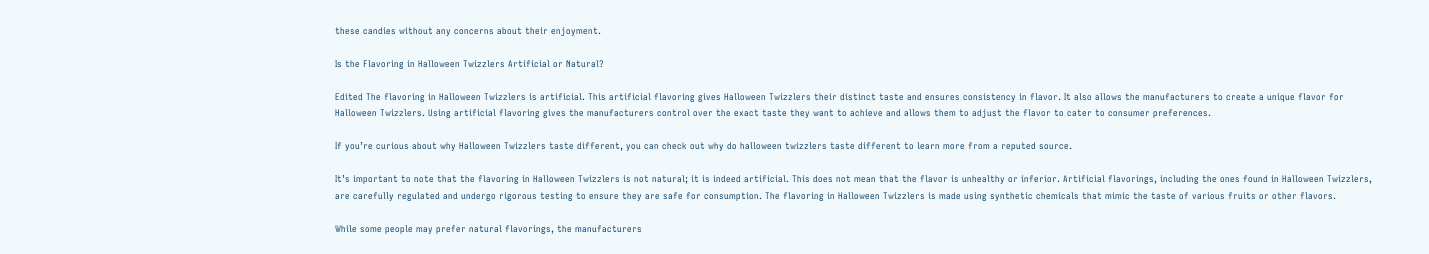these candies without any concerns about their enjoyment.

Is the Flavoring in Halloween Twizzlers Artificial or Natural?

Edited The flavoring in Halloween Twizzlers is artificial. This artificial flavoring gives Halloween Twizzlers their distinct taste and ensures consistency in flavor. It also allows the manufacturers to create a unique flavor for Halloween Twizzlers. Using artificial flavoring gives the manufacturers control over the exact taste they want to achieve and allows them to adjust the flavor to cater to consumer preferences.

If you’re curious about why Halloween Twizzlers taste different, you can check out why do halloween twizzlers taste different to learn more from a reputed source.

It’s important to note that the flavoring in Halloween Twizzlers is not natural; it is indeed artificial. This does not mean that the flavor is unhealthy or inferior. Artificial flavorings, including the ones found in Halloween Twizzlers, are carefully regulated and undergo rigorous testing to ensure they are safe for consumption. The flavoring in Halloween Twizzlers is made using synthetic chemicals that mimic the taste of various fruits or other flavors.

While some people may prefer natural flavorings, the manufacturers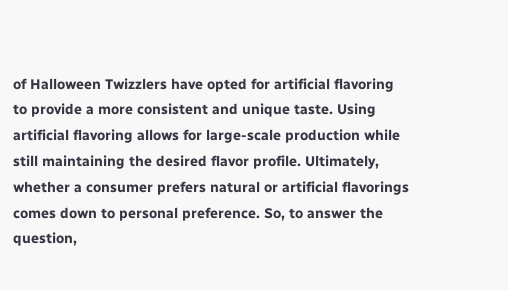of Halloween Twizzlers have opted for artificial flavoring to provide a more consistent and unique taste. Using artificial flavoring allows for large-scale production while still maintaining the desired flavor profile. Ultimately, whether a consumer prefers natural or artificial flavorings comes down to personal preference. So, to answer the question,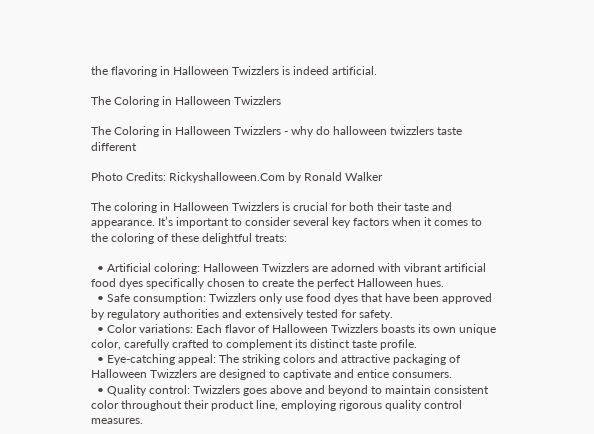the flavoring in Halloween Twizzlers is indeed artificial.

The Coloring in Halloween Twizzlers

The Coloring in Halloween Twizzlers - why do halloween twizzlers taste different

Photo Credits: Rickyshalloween.Com by Ronald Walker

The coloring in Halloween Twizzlers is crucial for both their taste and appearance. It’s important to consider several key factors when it comes to the coloring of these delightful treats:

  • Artificial coloring: Halloween Twizzlers are adorned with vibrant artificial food dyes specifically chosen to create the perfect Halloween hues.
  • Safe consumption: Twizzlers only use food dyes that have been approved by regulatory authorities and extensively tested for safety.
  • Color variations: Each flavor of Halloween Twizzlers boasts its own unique color, carefully crafted to complement its distinct taste profile.
  • Eye-catching appeal: The striking colors and attractive packaging of Halloween Twizzlers are designed to captivate and entice consumers.
  • Quality control: Twizzlers goes above and beyond to maintain consistent color throughout their product line, employing rigorous quality control measures.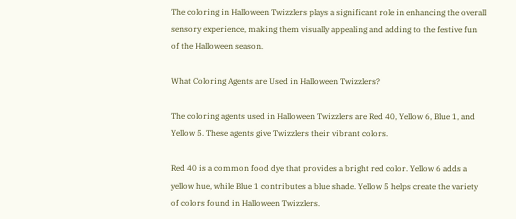The coloring in Halloween Twizzlers plays a significant role in enhancing the overall sensory experience, making them visually appealing and adding to the festive fun of the Halloween season.

What Coloring Agents are Used in Halloween Twizzlers?

The coloring agents used in Halloween Twizzlers are Red 40, Yellow 6, Blue 1, and Yellow 5. These agents give Twizzlers their vibrant colors.

Red 40 is a common food dye that provides a bright red color. Yellow 6 adds a yellow hue, while Blue 1 contributes a blue shade. Yellow 5 helps create the variety of colors found in Halloween Twizzlers.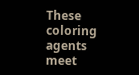These coloring agents meet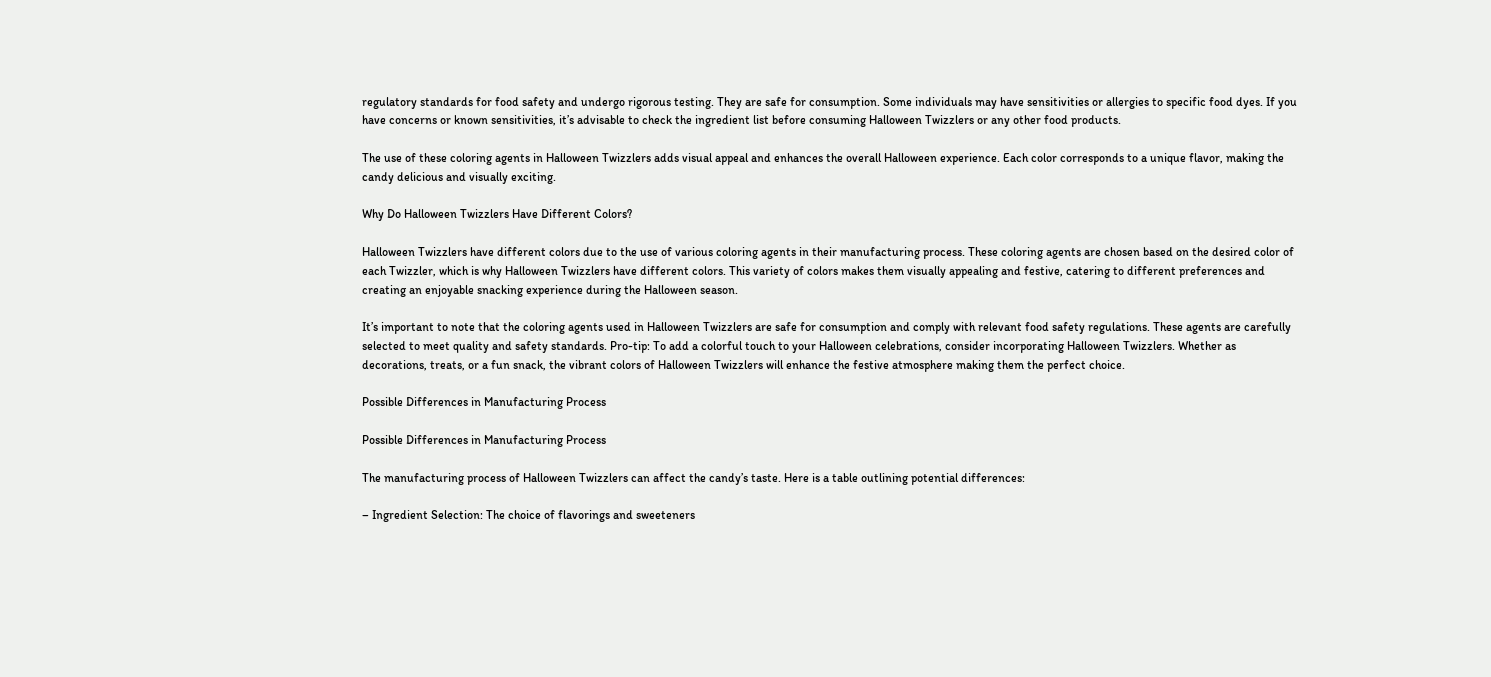regulatory standards for food safety and undergo rigorous testing. They are safe for consumption. Some individuals may have sensitivities or allergies to specific food dyes. If you have concerns or known sensitivities, it’s advisable to check the ingredient list before consuming Halloween Twizzlers or any other food products.

The use of these coloring agents in Halloween Twizzlers adds visual appeal and enhances the overall Halloween experience. Each color corresponds to a unique flavor, making the candy delicious and visually exciting.

Why Do Halloween Twizzlers Have Different Colors?

Halloween Twizzlers have different colors due to the use of various coloring agents in their manufacturing process. These coloring agents are chosen based on the desired color of each Twizzler, which is why Halloween Twizzlers have different colors. This variety of colors makes them visually appealing and festive, catering to different preferences and creating an enjoyable snacking experience during the Halloween season.

It’s important to note that the coloring agents used in Halloween Twizzlers are safe for consumption and comply with relevant food safety regulations. These agents are carefully selected to meet quality and safety standards. Pro-tip: To add a colorful touch to your Halloween celebrations, consider incorporating Halloween Twizzlers. Whether as decorations, treats, or a fun snack, the vibrant colors of Halloween Twizzlers will enhance the festive atmosphere making them the perfect choice.

Possible Differences in Manufacturing Process

Possible Differences in Manufacturing Process

The manufacturing process of Halloween Twizzlers can affect the candy’s taste. Here is a table outlining potential differences:

– Ingredient Selection: The choice of flavorings and sweeteners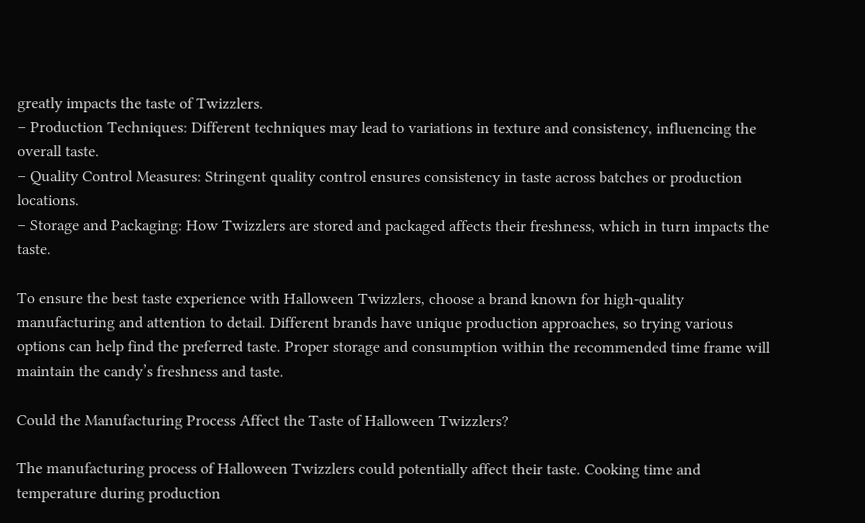greatly impacts the taste of Twizzlers.
– Production Techniques: Different techniques may lead to variations in texture and consistency, influencing the overall taste.
– Quality Control Measures: Stringent quality control ensures consistency in taste across batches or production locations.
– Storage and Packaging: How Twizzlers are stored and packaged affects their freshness, which in turn impacts the taste.

To ensure the best taste experience with Halloween Twizzlers, choose a brand known for high-quality manufacturing and attention to detail. Different brands have unique production approaches, so trying various options can help find the preferred taste. Proper storage and consumption within the recommended time frame will maintain the candy’s freshness and taste.

Could the Manufacturing Process Affect the Taste of Halloween Twizzlers?

The manufacturing process of Halloween Twizzlers could potentially affect their taste. Cooking time and temperature during production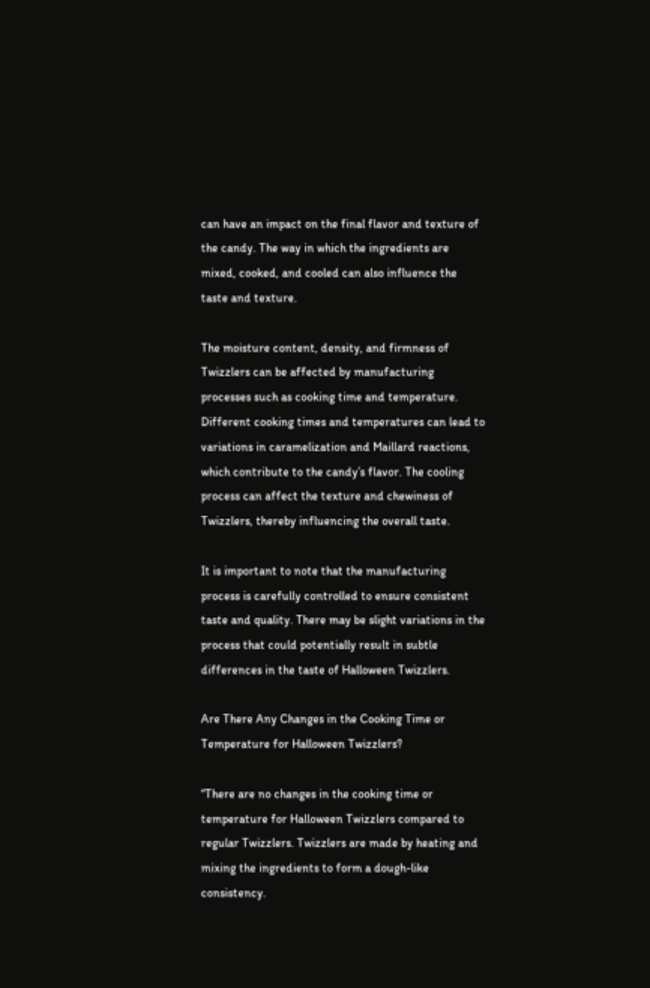can have an impact on the final flavor and texture of the candy. The way in which the ingredients are mixed, cooked, and cooled can also influence the taste and texture.

The moisture content, density, and firmness of Twizzlers can be affected by manufacturing processes such as cooking time and temperature. Different cooking times and temperatures can lead to variations in caramelization and Maillard reactions, which contribute to the candy’s flavor. The cooling process can affect the texture and chewiness of Twizzlers, thereby influencing the overall taste.

It is important to note that the manufacturing process is carefully controlled to ensure consistent taste and quality. There may be slight variations in the process that could potentially result in subtle differences in the taste of Halloween Twizzlers.

Are There Any Changes in the Cooking Time or Temperature for Halloween Twizzlers?

“There are no changes in the cooking time or temperature for Halloween Twizzlers compared to regular Twizzlers. Twizzlers are made by heating and mixing the ingredients to form a dough-like consistency.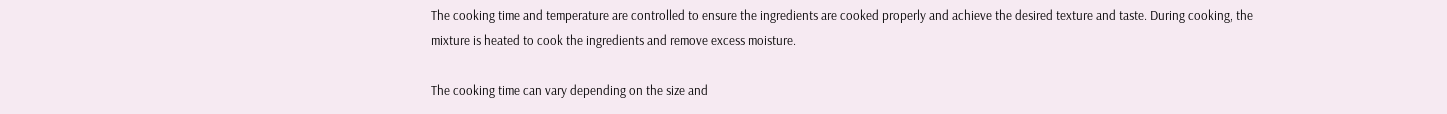The cooking time and temperature are controlled to ensure the ingredients are cooked properly and achieve the desired texture and taste. During cooking, the mixture is heated to cook the ingredients and remove excess moisture.

The cooking time can vary depending on the size and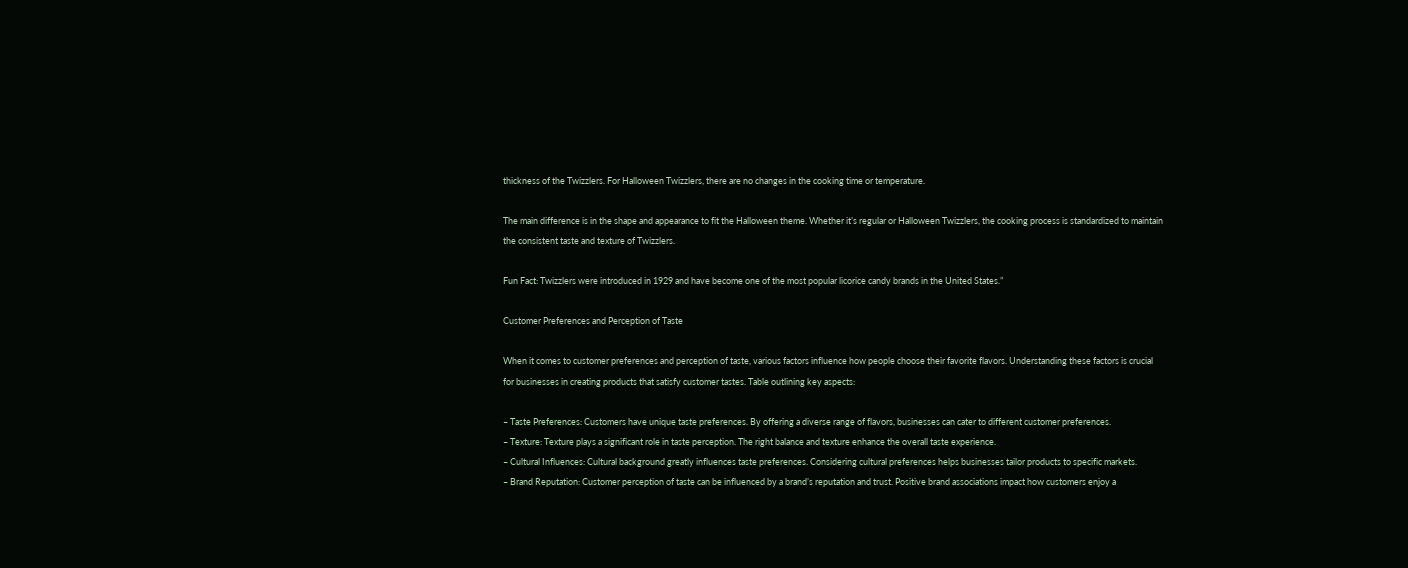thickness of the Twizzlers. For Halloween Twizzlers, there are no changes in the cooking time or temperature.

The main difference is in the shape and appearance to fit the Halloween theme. Whether it’s regular or Halloween Twizzlers, the cooking process is standardized to maintain the consistent taste and texture of Twizzlers.

Fun Fact: Twizzlers were introduced in 1929 and have become one of the most popular licorice candy brands in the United States.”

Customer Preferences and Perception of Taste

When it comes to customer preferences and perception of taste, various factors influence how people choose their favorite flavors. Understanding these factors is crucial for businesses in creating products that satisfy customer tastes. Table outlining key aspects:

– Taste Preferences: Customers have unique taste preferences. By offering a diverse range of flavors, businesses can cater to different customer preferences.
– Texture: Texture plays a significant role in taste perception. The right balance and texture enhance the overall taste experience.
– Cultural Influences: Cultural background greatly influences taste preferences. Considering cultural preferences helps businesses tailor products to specific markets.
– Brand Reputation: Customer perception of taste can be influenced by a brand’s reputation and trust. Positive brand associations impact how customers enjoy a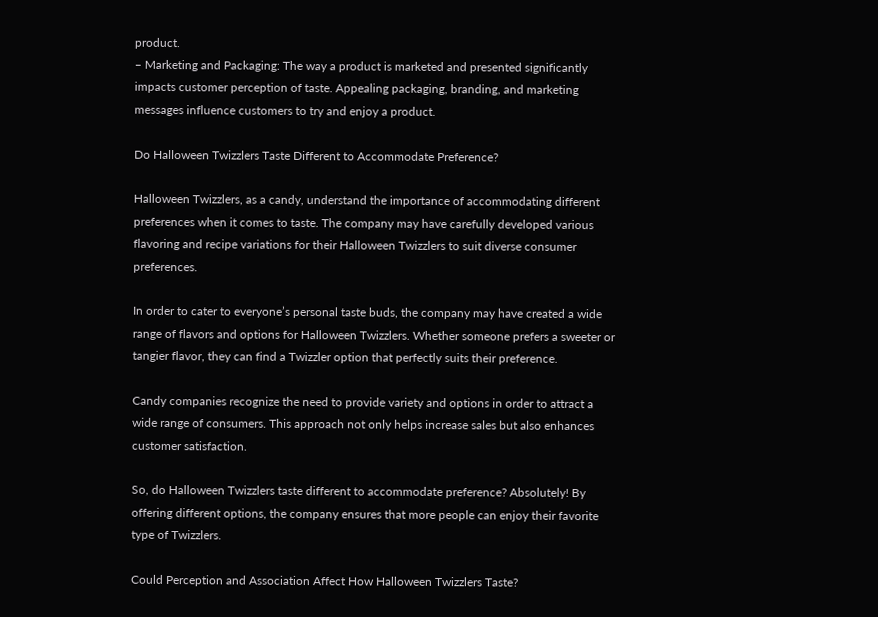product.
– Marketing and Packaging: The way a product is marketed and presented significantly impacts customer perception of taste. Appealing packaging, branding, and marketing messages influence customers to try and enjoy a product.

Do Halloween Twizzlers Taste Different to Accommodate Preference?

Halloween Twizzlers, as a candy, understand the importance of accommodating different preferences when it comes to taste. The company may have carefully developed various flavoring and recipe variations for their Halloween Twizzlers to suit diverse consumer preferences.

In order to cater to everyone’s personal taste buds, the company may have created a wide range of flavors and options for Halloween Twizzlers. Whether someone prefers a sweeter or tangier flavor, they can find a Twizzler option that perfectly suits their preference.

Candy companies recognize the need to provide variety and options in order to attract a wide range of consumers. This approach not only helps increase sales but also enhances customer satisfaction.

So, do Halloween Twizzlers taste different to accommodate preference? Absolutely! By offering different options, the company ensures that more people can enjoy their favorite type of Twizzlers.

Could Perception and Association Affect How Halloween Twizzlers Taste?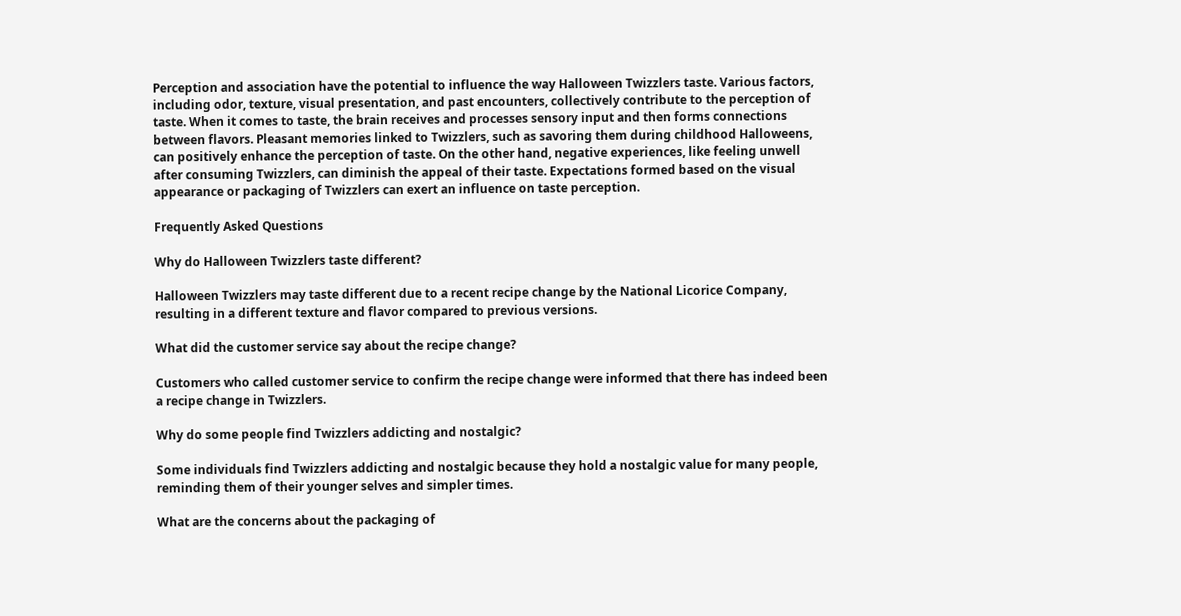Perception and association have the potential to influence the way Halloween Twizzlers taste. Various factors, including odor, texture, visual presentation, and past encounters, collectively contribute to the perception of taste. When it comes to taste, the brain receives and processes sensory input and then forms connections between flavors. Pleasant memories linked to Twizzlers, such as savoring them during childhood Halloweens, can positively enhance the perception of taste. On the other hand, negative experiences, like feeling unwell after consuming Twizzlers, can diminish the appeal of their taste. Expectations formed based on the visual appearance or packaging of Twizzlers can exert an influence on taste perception.

Frequently Asked Questions

Why do Halloween Twizzlers taste different?

Halloween Twizzlers may taste different due to a recent recipe change by the National Licorice Company, resulting in a different texture and flavor compared to previous versions.

What did the customer service say about the recipe change?

Customers who called customer service to confirm the recipe change were informed that there has indeed been a recipe change in Twizzlers.

Why do some people find Twizzlers addicting and nostalgic?

Some individuals find Twizzlers addicting and nostalgic because they hold a nostalgic value for many people, reminding them of their younger selves and simpler times.

What are the concerns about the packaging of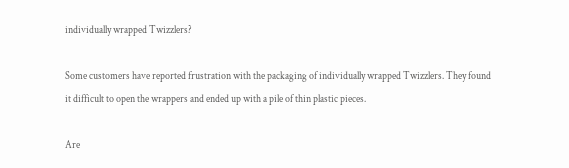individually wrapped Twizzlers?

Some customers have reported frustration with the packaging of individually wrapped Twizzlers. They found it difficult to open the wrappers and ended up with a pile of thin plastic pieces.

Are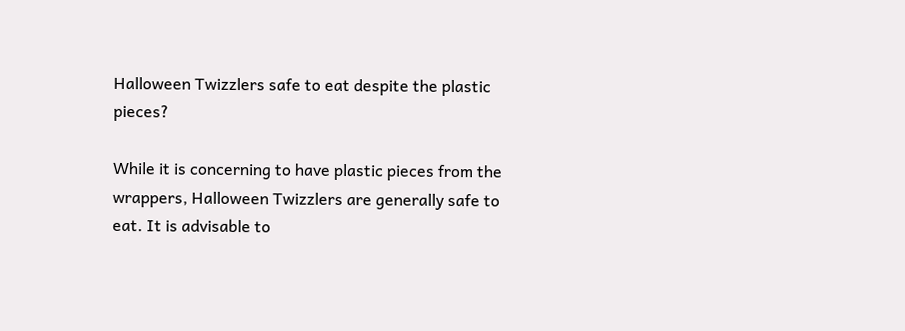Halloween Twizzlers safe to eat despite the plastic pieces?

While it is concerning to have plastic pieces from the wrappers, Halloween Twizzlers are generally safe to eat. It is advisable to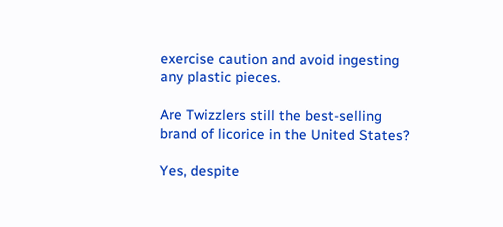exercise caution and avoid ingesting any plastic pieces.

Are Twizzlers still the best-selling brand of licorice in the United States?

Yes, despite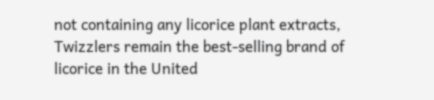not containing any licorice plant extracts, Twizzlers remain the best-selling brand of licorice in the United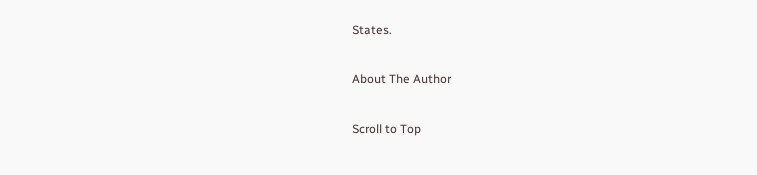States.

About The Author

Scroll to Top